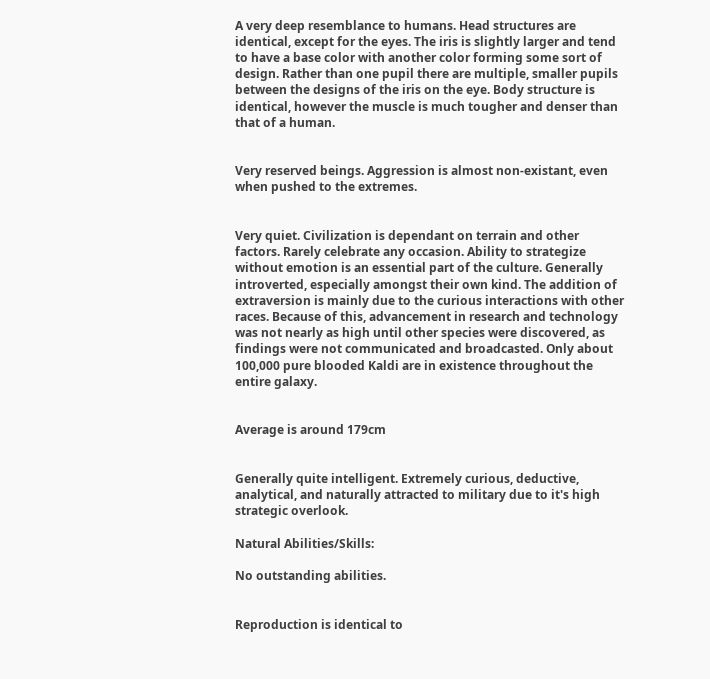A very deep resemblance to humans. Head structures are identical, except for the eyes. The iris is slightly larger and tend to have a base color with another color forming some sort of design. Rather than one pupil there are multiple, smaller pupils between the designs of the iris on the eye. Body structure is identical, however the muscle is much tougher and denser than that of a human.


Very reserved beings. Aggression is almost non-existant, even when pushed to the extremes.


Very quiet. Civilization is dependant on terrain and other factors. Rarely celebrate any occasion. Ability to strategize without emotion is an essential part of the culture. Generally introverted, especially amongst their own kind. The addition of extraversion is mainly due to the curious interactions with other races. Because of this, advancement in research and technology was not nearly as high until other species were discovered, as findings were not communicated and broadcasted. Only about 100,000 pure blooded Kaldi are in existence throughout the entire galaxy.


Average is around 179cm


Generally quite intelligent. Extremely curious, deductive, analytical, and naturally attracted to military due to it's high strategic overlook.

Natural Abilities/Skills:

No outstanding abilities.


Reproduction is identical to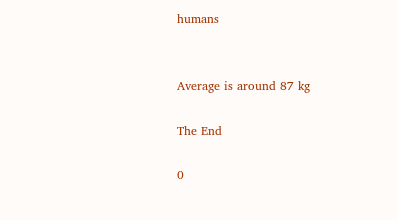humans


Average is around 87 kg

The End

0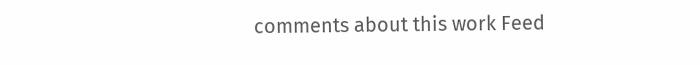comments about this work Feed